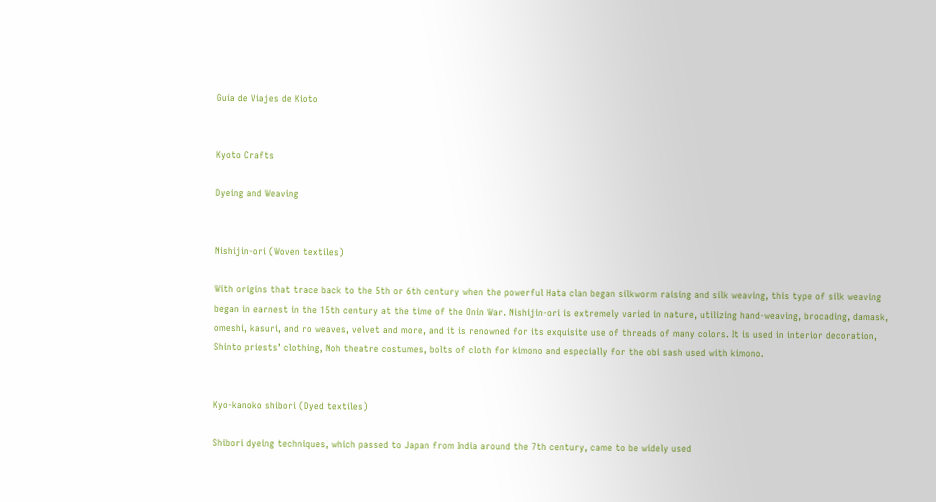Guía de Viajes de Kioto


Kyoto Crafts

Dyeing and Weaving


Nishijin-ori (Woven textiles)

With origins that trace back to the 5th or 6th century when the powerful Hata clan began silkworm raising and silk weaving, this type of silk weaving began in earnest in the 15th century at the time of the Onin War. Nishijin-ori is extremely varied in nature, utilizing hand-weaving, brocading, damask, omeshi, kasuri, and ro weaves, velvet and more, and it is renowned for its exquisite use of threads of many colors. It is used in interior decoration, Shinto priests’ clothing, Noh theatre costumes, bolts of cloth for kimono and especially for the obi sash used with kimono.


Kyo-kanoko shibori (Dyed textiles)

Shibori dyeing techniques, which passed to Japan from India around the 7th century, came to be widely used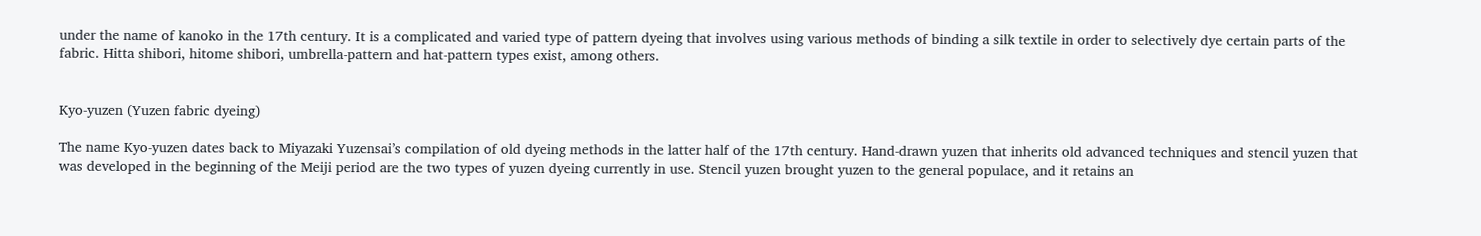under the name of kanoko in the 17th century. It is a complicated and varied type of pattern dyeing that involves using various methods of binding a silk textile in order to selectively dye certain parts of the fabric. Hitta shibori, hitome shibori, umbrella-pattern and hat-pattern types exist, among others.


Kyo-yuzen (Yuzen fabric dyeing)

The name Kyo-yuzen dates back to Miyazaki Yuzensai’s compilation of old dyeing methods in the latter half of the 17th century. Hand-drawn yuzen that inherits old advanced techniques and stencil yuzen that was developed in the beginning of the Meiji period are the two types of yuzen dyeing currently in use. Stencil yuzen brought yuzen to the general populace, and it retains an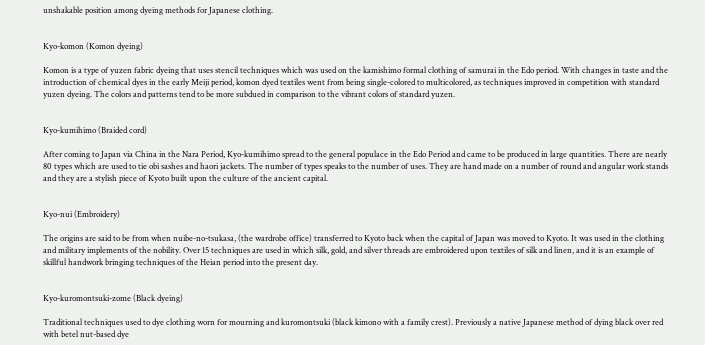unshakable position among dyeing methods for Japanese clothing.


Kyo-komon (Komon dyeing)

Komon is a type of yuzen fabric dyeing that uses stencil techniques which was used on the kamishimo formal clothing of samurai in the Edo period. With changes in taste and the introduction of chemical dyes in the early Meiji period, komon dyed textiles went from being single-colored to multicolored, as techniques improved in competition with standard yuzen dyeing. The colors and patterns tend to be more subdued in comparison to the vibrant colors of standard yuzen.


Kyo-kumihimo (Braided cord)

After coming to Japan via China in the Nara Period, Kyo-kumihimo spread to the general populace in the Edo Period and came to be produced in large quantities. There are nearly 80 types which are used to tie obi sashes and haori jackets. The number of types speaks to the number of uses. They are hand made on a number of round and angular work stands and they are a stylish piece of Kyoto built upon the culture of the ancient capital.


Kyo-nui (Embroidery)

The origins are said to be from when nuibe-no-tsukasa, (the wardrobe office) transferred to Kyoto back when the capital of Japan was moved to Kyoto. It was used in the clothing and military implements of the nobility. Over 15 techniques are used in which silk, gold, and silver threads are embroidered upon textiles of silk and linen, and it is an example of skillful handwork bringing techniques of the Heian period into the present day.


Kyo-kuromontsuki-zome (Black dyeing)

Traditional techniques used to dye clothing worn for mourning and kuromontsuki (black kimono with a family crest). Previously a native Japanese method of dying black over red with betel nut-based dye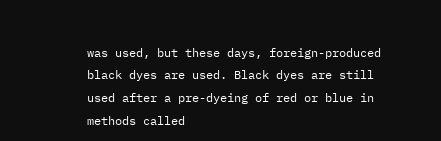was used, but these days, foreign-produced black dyes are used. Black dyes are still used after a pre-dyeing of red or blue in methods called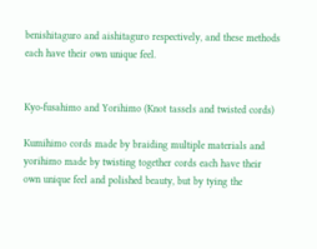benishitaguro and aishitaguro respectively, and these methods each have their own unique feel.


Kyo-fusahimo and Yorihimo (Knot tassels and twisted cords)

Kumihimo cords made by braiding multiple materials and yorihimo made by twisting together cords each have their own unique feel and polished beauty, but by tying the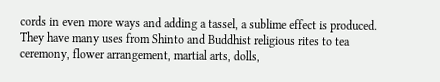cords in even more ways and adding a tassel, a sublime effect is produced. They have many uses from Shinto and Buddhist religious rites to tea ceremony, flower arrangement, martial arts, dolls,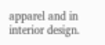apparel and in interior design.